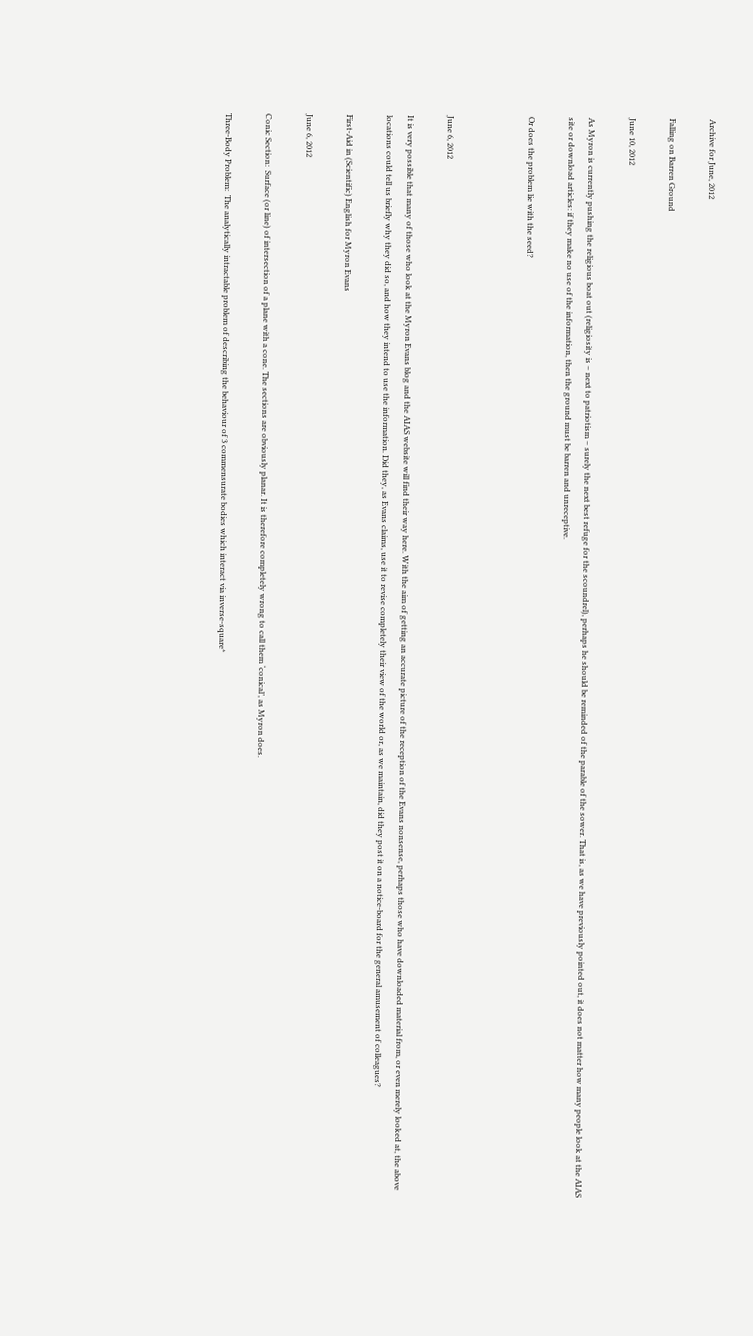Archive for June, 2012

Falling on Barren Ground

June 10, 2012

As Myron is currently pushing the religious boat out (religiosity is – next to patriotism – surely the next best refuge for the scoundrel), perhaps he should be reminded of the parable of the sower. That is, as we have previously pointed out, it does not matter how many people look at the AIAS site or download articles: if they make no use of the information, then the ground must be barren and unreceptive.

Or does the problem lie with the seed?



June 6, 2012

It is very possible that many of those who look at the Myron Evans blog and the AIAS website will find their way here. With the aim of getting an accurate picture of the reception of the Evans nonsense, perhaps those who have downloaded material from, or even merely looked at, the above locations could tell us briefly why they did so, and how they intend to use the information. Did they, as Evans claims, use it to revise completely their view of the world or, as we maintain, did they post it on a notice-board for the general amusement of colleagues?

First-Aid in (Scientific) English for Myron Evans

June 6, 2012

Conic Section:  Surface (or line) of intersection of a plane with a cone. The sections are obviously planar. It is therefore completely wrong to call them ‘conical’, as Myron does.

Three-Body Problem:  The analytically intractable problem of describing the behaviour of 3 commensurate bodies which interact via inverse-square*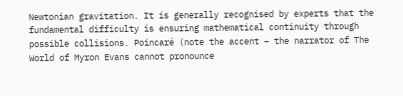Newtonian gravitation. It is generally recognised by experts that the fundamental difficulty is ensuring mathematical continuity through possible collisions. Poincaré (note the accent – the narrator of The World of Myron Evans cannot pronounce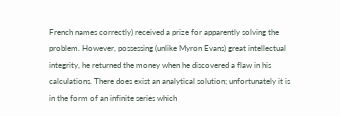French names correctly) received a prize for apparently solving the problem. However, possessing (unlike Myron Evans) great intellectual integrity, he returned the money when he discovered a flaw in his calculations. There does exist an analytical solution; unfortunately it is in the form of an infinite series which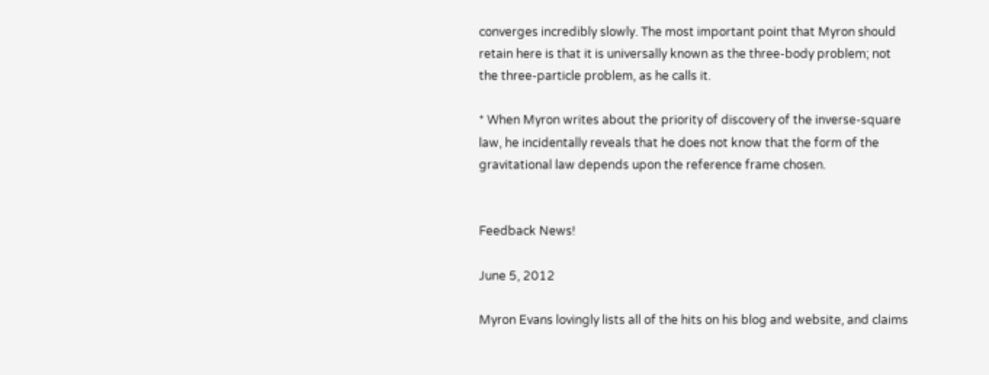converges incredibly slowly. The most important point that Myron should retain here is that it is universally known as the three-body problem; not the three-particle problem, as he calls it.

* When Myron writes about the priority of discovery of the inverse-square law, he incidentally reveals that he does not know that the form of the gravitational law depends upon the reference frame chosen.


Feedback News!

June 5, 2012

Myron Evans lovingly lists all of the hits on his blog and website, and claims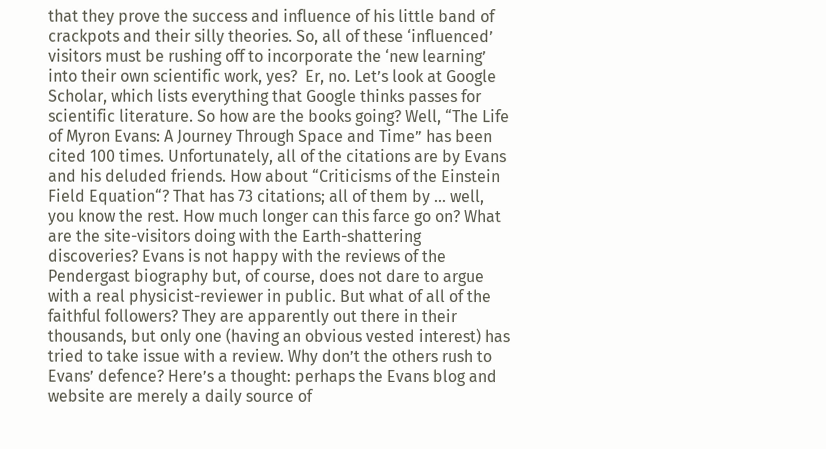that they prove the success and influence of his little band of crackpots and their silly theories. So, all of these ‘influenced’ visitors must be rushing off to incorporate the ‘new learning’ into their own scientific work, yes?  Er, no. Let’s look at Google Scholar, which lists everything that Google thinks passes for scientific literature. So how are the books going? Well, “The Life of Myron Evans: A Journey Through Space and Time” has been cited 100 times. Unfortunately, all of the citations are by Evans and his deluded friends. How about “Criticisms of the Einstein Field Equation“? That has 73 citations; all of them by … well, you know the rest. How much longer can this farce go on? What are the site-visitors doing with the Earth-shattering discoveries? Evans is not happy with the reviews of the Pendergast biography but, of course, does not dare to argue with a real physicist-reviewer in public. But what of all of the faithful followers? They are apparently out there in their thousands, but only one (having an obvious vested interest) has tried to take issue with a review. Why don’t the others rush to Evans’ defence? Here’s a thought: perhaps the Evans blog and website are merely a daily source of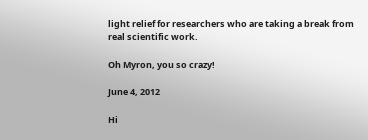light relief for researchers who are taking a break from real scientific work.

Oh Myron, you so crazy!

June 4, 2012

Hi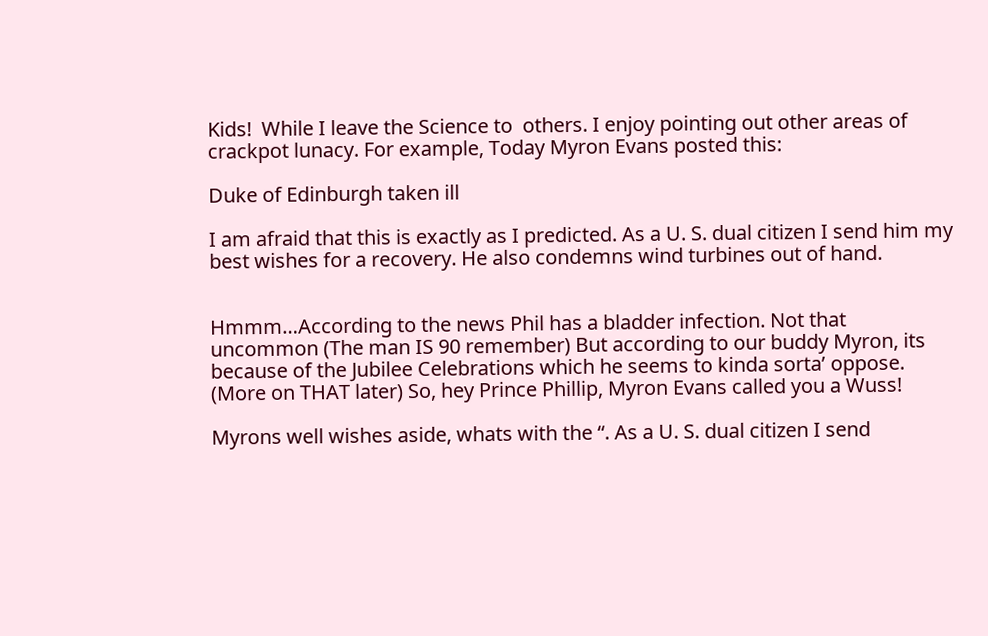Kids!  While I leave the Science to  others. I enjoy pointing out other areas of crackpot lunacy. For example, Today Myron Evans posted this:

Duke of Edinburgh taken ill

I am afraid that this is exactly as I predicted. As a U. S. dual citizen I send him my best wishes for a recovery. He also condemns wind turbines out of hand.


Hmmm…According to the news Phil has a bladder infection. Not that uncommon (The man IS 90 remember) But according to our buddy Myron, its because of the Jubilee Celebrations which he seems to kinda sorta’ oppose. (More on THAT later) So, hey Prince Phillip, Myron Evans called you a Wuss!

Myrons well wishes aside, whats with the “. As a U. S. dual citizen I send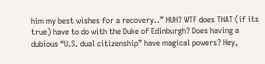him my best wishes for a recovery..” HUH? WTF does THAT (if its true) have to do with the Duke of Edinburgh? Does having a dubious “U.S. dual citizenship” have magical powers? Hey,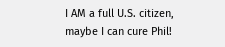I AM a full U.S. citizen, maybe I can cure Phil!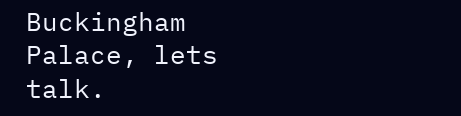Buckingham Palace, lets talk.